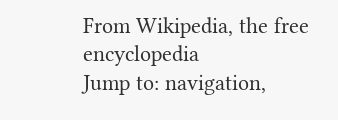From Wikipedia, the free encyclopedia
Jump to: navigation,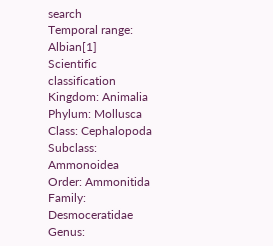search
Temporal range: Albian[1]
Scientific classification
Kingdom: Animalia
Phylum: Mollusca
Class: Cephalopoda
Subclass: Ammonoidea
Order: Ammonitida
Family: Desmoceratidae
Genus: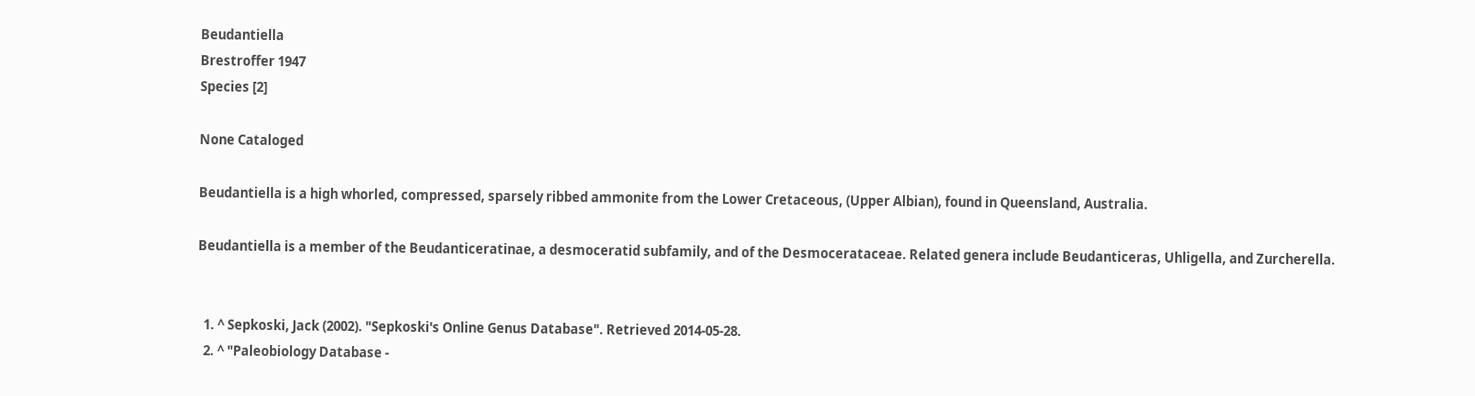Beudantiella
Brestroffer 1947
Species [2]

None Cataloged

Beudantiella is a high whorled, compressed, sparsely ribbed ammonite from the Lower Cretaceous, (Upper Albian), found in Queensland, Australia.

Beudantiella is a member of the Beudanticeratinae, a desmoceratid subfamily, and of the Desmocerataceae. Related genera include Beudanticeras, Uhligella, and Zurcherella.


  1. ^ Sepkoski, Jack (2002). "Sepkoski's Online Genus Database". Retrieved 2014-05-28.
  2. ^ "Paleobiology Database -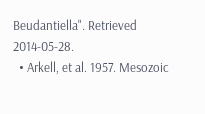Beudantiella". Retrieved 2014-05-28.
  • Arkell, et al. 1957. Mesozoic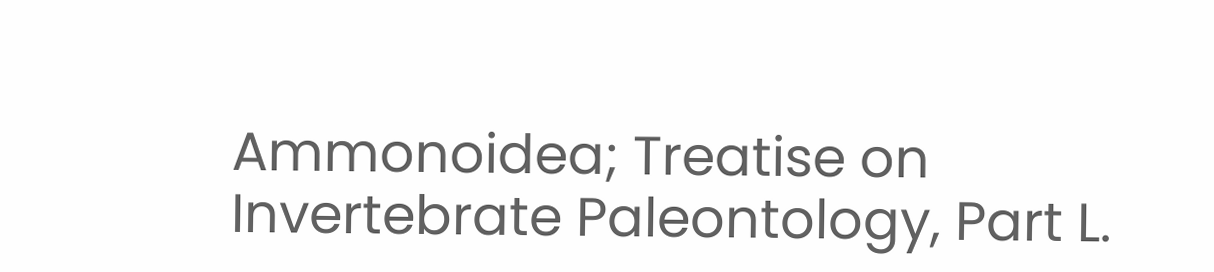Ammonoidea; Treatise on Invertebrate Paleontology, Part L.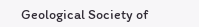Geological Society of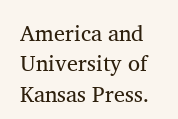America and University of Kansas Press.